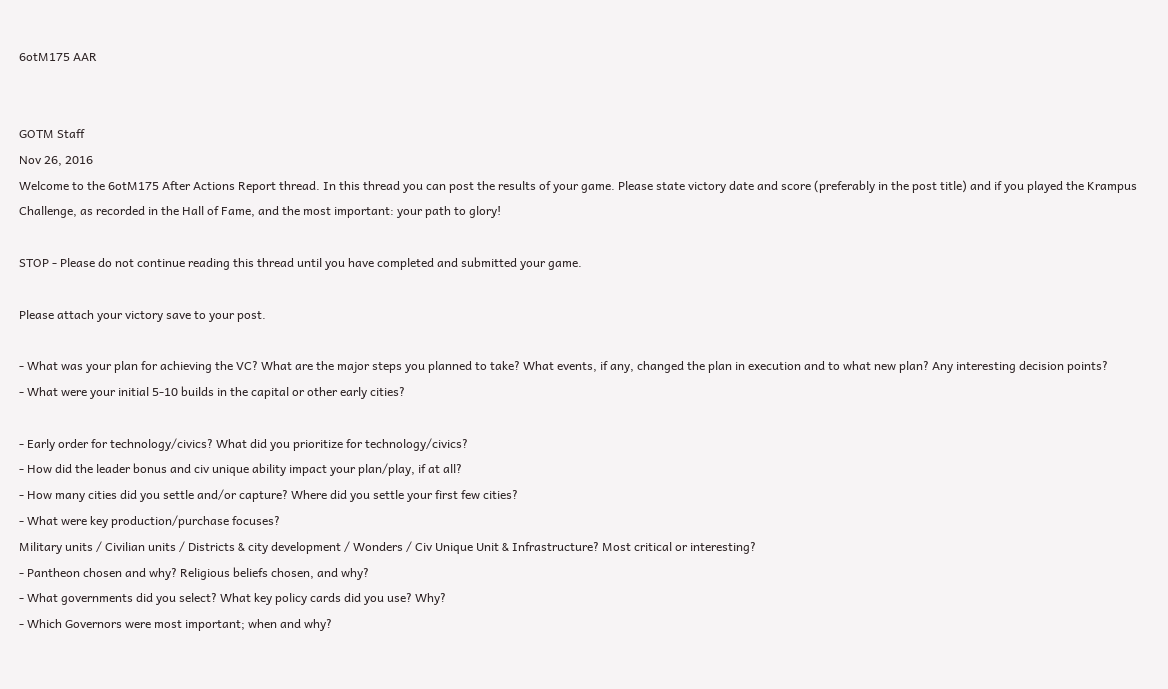6otM175 AAR


GOTM Staff
Nov 26, 2016
Welcome to the 6otM175 After Actions Report thread. In this thread you can post the results of your game. Please state victory date and score (preferably in the post title) and if you played the Krampus Challenge, as recorded in the Hall of Fame, and the most important: your path to glory!

STOP - Please do not continue reading this thread until you have completed and submitted your game.

Please attach your victory save to your post.

- What was your plan for achieving the VC? What are the major steps you planned to take? What events, if any, changed the plan in execution and to what new plan? Any interesting decision points?
- What were your initial 5-10 builds in the capital or other early cities?

- Early order for technology/civics? What did you prioritize for technology/civics?
- How did the leader bonus and civ unique ability impact your plan/play, if at all?
- How many cities did you settle and/or capture? Where did you settle your first few cities?
- What were key production/purchase focuses?
Military units / Civilian units / Districts & city development / Wonders / Civ Unique Unit & Infrastructure? Most critical or interesting?
- Pantheon chosen and why? Religious beliefs chosen, and why?
- What governments did you select? What key policy cards did you use? Why?
- Which Governors were most important; when and why?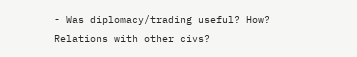- Was diplomacy/trading useful? How? Relations with other civs?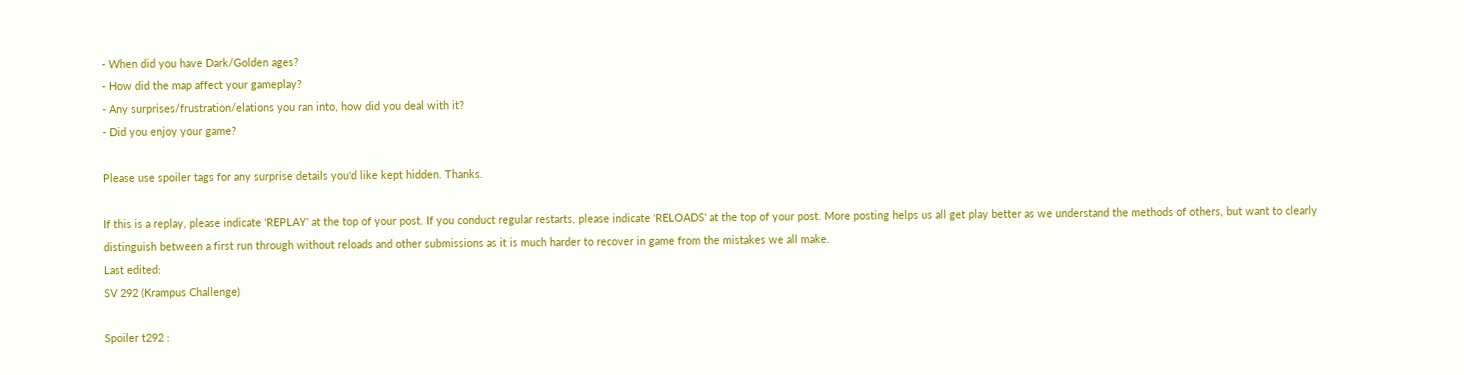- When did you have Dark/Golden ages?
- How did the map affect your gameplay?
- Any surprises/frustration/elations you ran into, how did you deal with it?
- Did you enjoy your game?

Please use spoiler tags for any surprise details you'd like kept hidden. Thanks.

If this is a replay, please indicate 'REPLAY' at the top of your post. If you conduct regular restarts, please indicate 'RELOADS' at the top of your post. More posting helps us all get play better as we understand the methods of others, but want to clearly distinguish between a first run through without reloads and other submissions as it is much harder to recover in game from the mistakes we all make.
Last edited:
SV 292 (Krampus Challenge)

Spoiler t292 :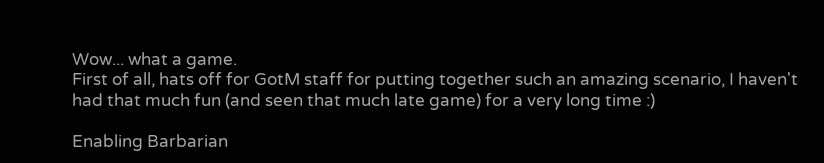Wow... what a game.
First of all, hats off for GotM staff for putting together such an amazing scenario, I haven't had that much fun (and seen that much late game) for a very long time :)

Enabling Barbarian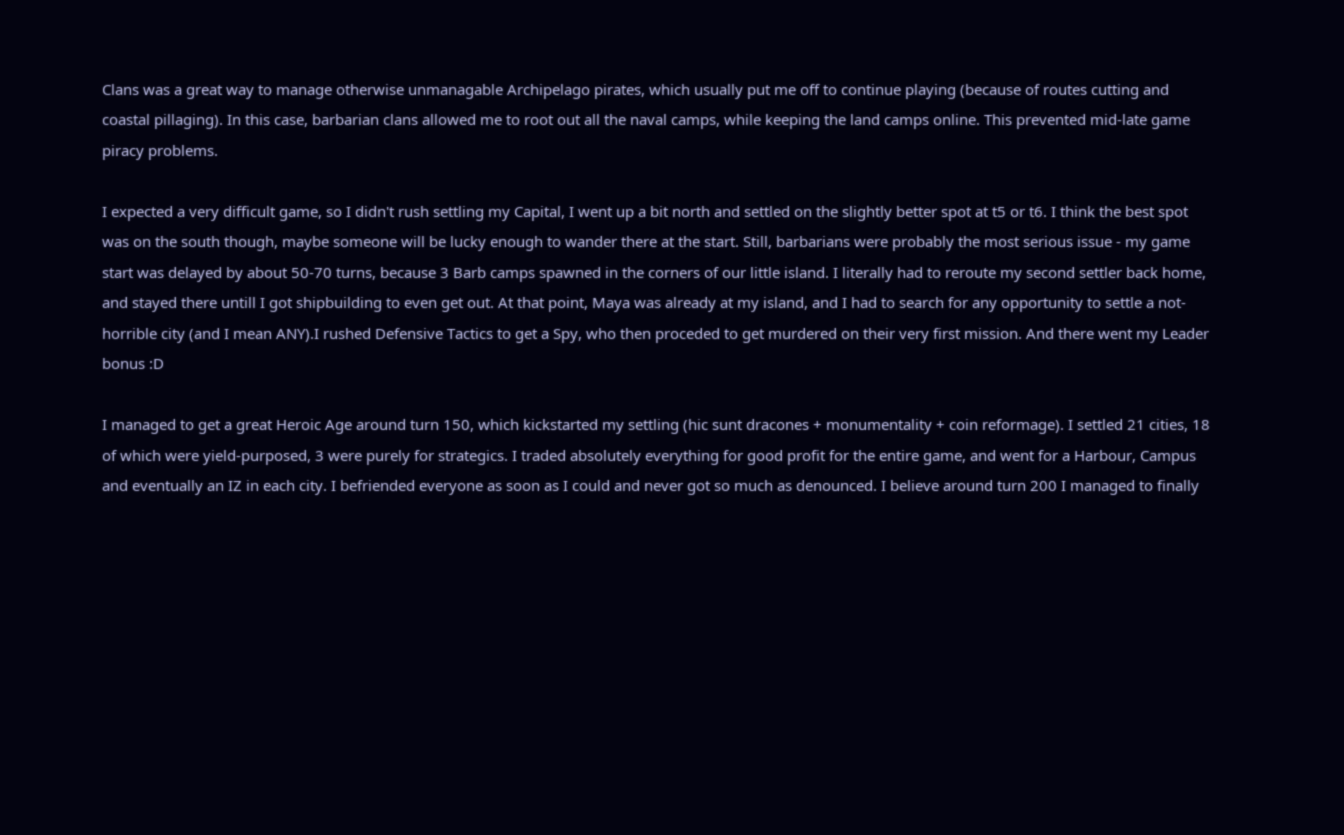Clans was a great way to manage otherwise unmanagable Archipelago pirates, which usually put me off to continue playing (because of routes cutting and coastal pillaging). In this case, barbarian clans allowed me to root out all the naval camps, while keeping the land camps online. This prevented mid-late game piracy problems.

I expected a very difficult game, so I didn't rush settling my Capital, I went up a bit north and settled on the slightly better spot at t5 or t6. I think the best spot was on the south though, maybe someone will be lucky enough to wander there at the start. Still, barbarians were probably the most serious issue - my game start was delayed by about 50-70 turns, because 3 Barb camps spawned in the corners of our little island. I literally had to reroute my second settler back home, and stayed there untill I got shipbuilding to even get out. At that point, Maya was already at my island, and I had to search for any opportunity to settle a not-horrible city (and I mean ANY).I rushed Defensive Tactics to get a Spy, who then proceded to get murdered on their very first mission. And there went my Leader bonus :D

I managed to get a great Heroic Age around turn 150, which kickstarted my settling (hic sunt dracones + monumentality + coin reformage). I settled 21 cities, 18 of which were yield-purposed, 3 were purely for strategics. I traded absolutely everything for good profit for the entire game, and went for a Harbour, Campus and eventually an IZ in each city. I befriended everyone as soon as I could and never got so much as denounced. I believe around turn 200 I managed to finally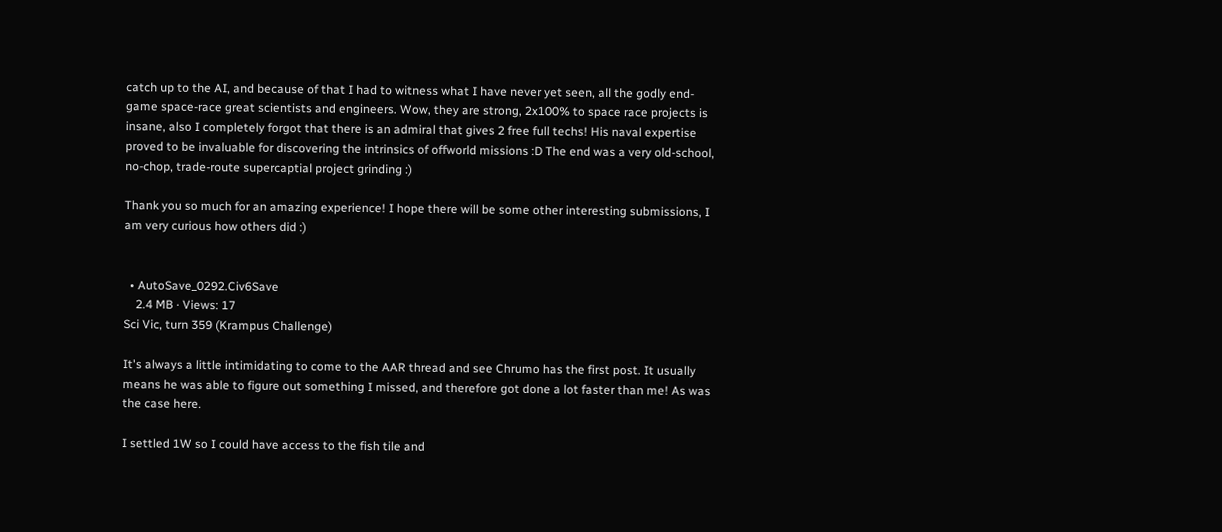catch up to the AI, and because of that I had to witness what I have never yet seen, all the godly end-game space-race great scientists and engineers. Wow, they are strong, 2x100% to space race projects is insane, also I completely forgot that there is an admiral that gives 2 free full techs! His naval expertise proved to be invaluable for discovering the intrinsics of offworld missions :D The end was a very old-school, no-chop, trade-route supercaptial project grinding :)

Thank you so much for an amazing experience! I hope there will be some other interesting submissions, I am very curious how others did :)


  • AutoSave_0292.Civ6Save
    2.4 MB · Views: 17
Sci Vic, turn 359 (Krampus Challenge)

It's always a little intimidating to come to the AAR thread and see Chrumo has the first post. It usually means he was able to figure out something I missed, and therefore got done a lot faster than me! As was the case here.

I settled 1W so I could have access to the fish tile and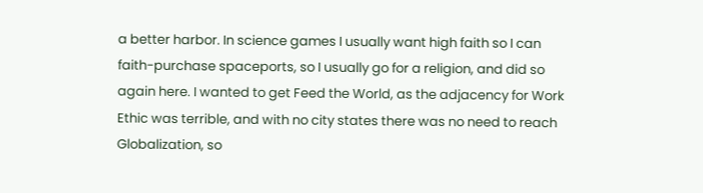a better harbor. In science games I usually want high faith so I can faith-purchase spaceports, so I usually go for a religion, and did so again here. I wanted to get Feed the World, as the adjacency for Work Ethic was terrible, and with no city states there was no need to reach Globalization, so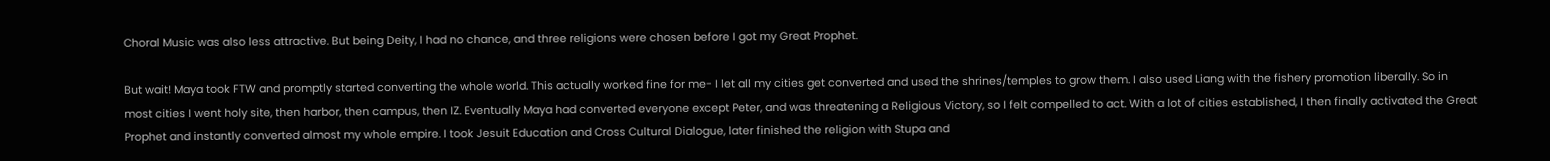Choral Music was also less attractive. But being Deity, I had no chance, and three religions were chosen before I got my Great Prophet.

But wait! Maya took FTW and promptly started converting the whole world. This actually worked fine for me- I let all my cities get converted and used the shrines/temples to grow them. I also used Liang with the fishery promotion liberally. So in most cities I went holy site, then harbor, then campus, then IZ. Eventually Maya had converted everyone except Peter, and was threatening a Religious Victory, so I felt compelled to act. With a lot of cities established, I then finally activated the Great Prophet and instantly converted almost my whole empire. I took Jesuit Education and Cross Cultural Dialogue, later finished the religion with Stupa and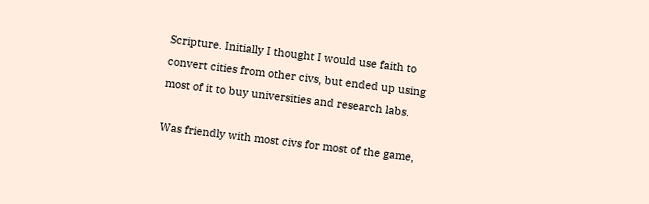Scripture. Initially I thought I would use faith to convert cities from other civs, but ended up using most of it to buy universities and research labs.

Was friendly with most civs for most of the game,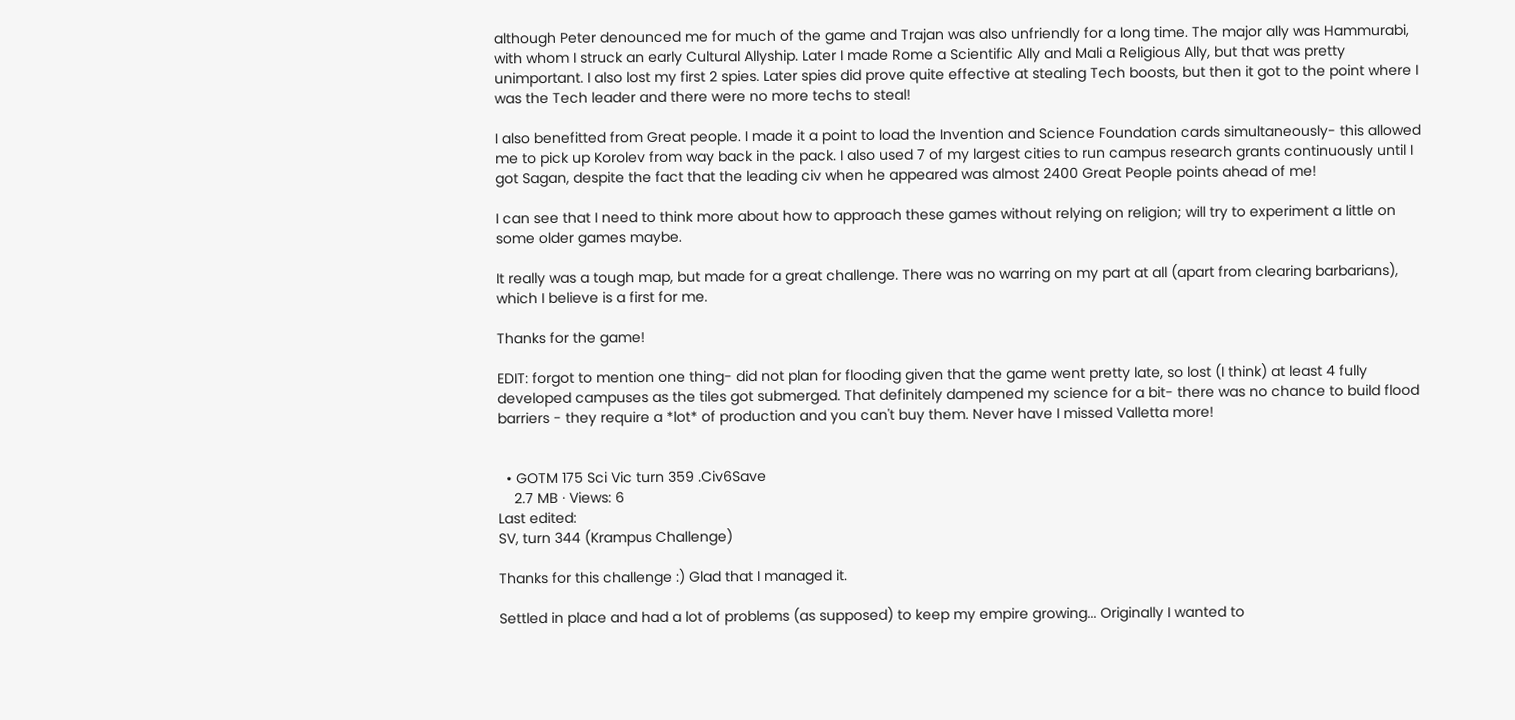although Peter denounced me for much of the game and Trajan was also unfriendly for a long time. The major ally was Hammurabi, with whom I struck an early Cultural Allyship. Later I made Rome a Scientific Ally and Mali a Religious Ally, but that was pretty unimportant. I also lost my first 2 spies. Later spies did prove quite effective at stealing Tech boosts, but then it got to the point where I was the Tech leader and there were no more techs to steal!

I also benefitted from Great people. I made it a point to load the Invention and Science Foundation cards simultaneously- this allowed me to pick up Korolev from way back in the pack. I also used 7 of my largest cities to run campus research grants continuously until I got Sagan, despite the fact that the leading civ when he appeared was almost 2400 Great People points ahead of me!

I can see that I need to think more about how to approach these games without relying on religion; will try to experiment a little on some older games maybe.

It really was a tough map, but made for a great challenge. There was no warring on my part at all (apart from clearing barbarians), which I believe is a first for me.

Thanks for the game!

EDIT: forgot to mention one thing- did not plan for flooding given that the game went pretty late, so lost (I think) at least 4 fully developed campuses as the tiles got submerged. That definitely dampened my science for a bit- there was no chance to build flood barriers - they require a *lot* of production and you can't buy them. Never have I missed Valletta more!


  • GOTM 175 Sci Vic turn 359 .Civ6Save
    2.7 MB · Views: 6
Last edited:
SV, turn 344 (Krampus Challenge)

Thanks for this challenge :) Glad that I managed it.

Settled in place and had a lot of problems (as supposed) to keep my empire growing... Originally I wanted to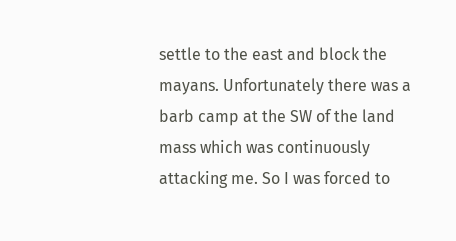settle to the east and block the mayans. Unfortunately there was a barb camp at the SW of the land mass which was continuously attacking me. So I was forced to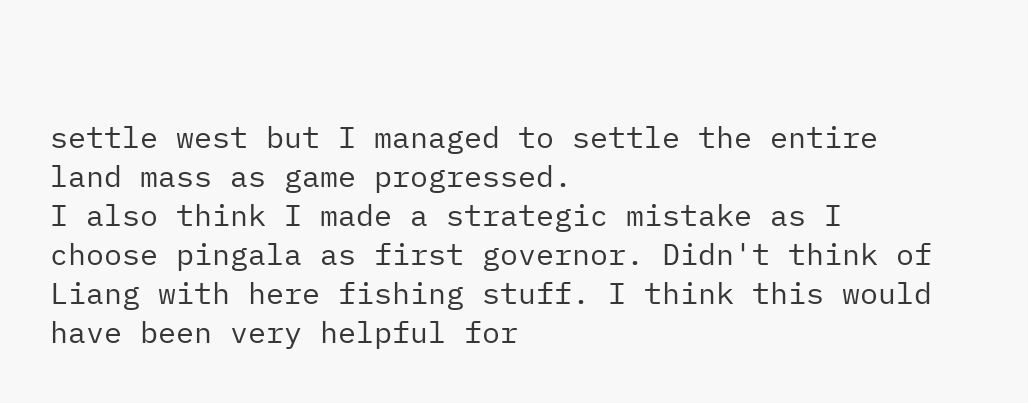settle west but I managed to settle the entire land mass as game progressed.
I also think I made a strategic mistake as I choose pingala as first governor. Didn't think of Liang with here fishing stuff. I think this would have been very helpful for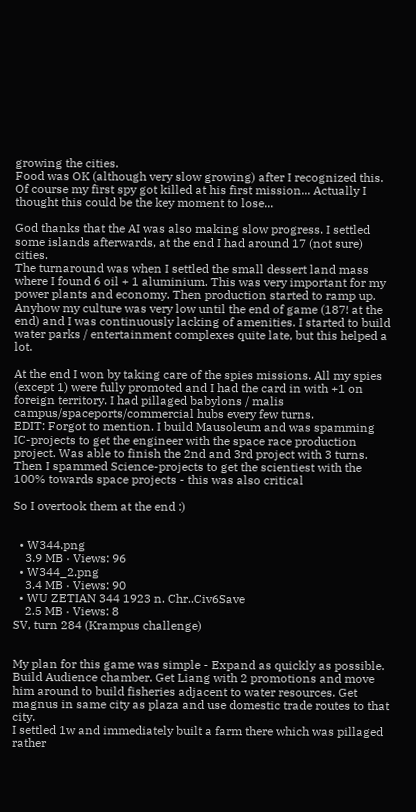growing the cities.
Food was OK (although very slow growing) after I recognized this. Of course my first spy got killed at his first mission... Actually I thought this could be the key moment to lose...

God thanks that the AI was also making slow progress. I settled some islands afterwards, at the end I had around 17 (not sure) cities.
The turnaround was when I settled the small dessert land mass where I found 6 oil + 1 aluminium. This was very important for my power plants and economy. Then production started to ramp up.
Anyhow my culture was very low until the end of game (187! at the end) and I was continuously lacking of amenities. I started to build water parks / entertainment complexes quite late, but this helped a lot.

At the end I won by taking care of the spies missions. All my spies (except 1) were fully promoted and I had the card in with +1 on foreign territory. I had pillaged babylons / malis campus/spaceports/commercial hubs every few turns.
EDIT: Forgot to mention. I build Mausoleum and was spamming IC-projects to get the engineer with the space race production project. Was able to finish the 2nd and 3rd project with 3 turns. Then I spammed Science-projects to get the scientiest with the 100% towards space projects - this was also critical

So I overtook them at the end :)


  • W344.png
    3.9 MB · Views: 96
  • W344_2.png
    3.4 MB · Views: 90
  • WU ZETIAN 344 1923 n. Chr..Civ6Save
    2.5 MB · Views: 8
SV, turn 284 (Krampus challenge)


My plan for this game was simple - Expand as quickly as possible. Build Audience chamber. Get Liang with 2 promotions and move him around to build fisheries adjacent to water resources. Get magnus in same city as plaza and use domestic trade routes to that city.
I settled 1w and immediately built a farm there which was pillaged rather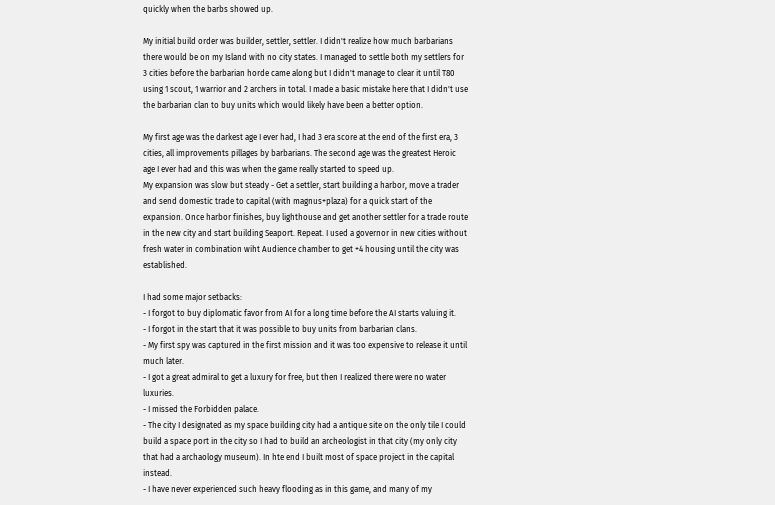quickly when the barbs showed up.

My initial build order was builder, settler, settler. I didn't realize how much barbarians there would be on my Island with no city states. I managed to settle both my settlers for 3 cities before the barbarian horde came along but I didn't manage to clear it until T80 using 1 scout, 1 warrior and 2 archers in total. I made a basic mistake here that I didn't use the barbarian clan to buy units which would likely have been a better option.

My first age was the darkest age I ever had, I had 3 era score at the end of the first era, 3 cities, all improvements pillages by barbarians. The second age was the greatest Heroic age I ever had and this was when the game really started to speed up.
My expansion was slow but steady - Get a settler, start building a harbor, move a trader and send domestic trade to capital (with magnus+plaza) for a quick start of the expansion. Once harbor finishes, buy lighthouse and get another settler for a trade route in the new city and start building Seaport. Repeat. I used a governor in new cities without fresh water in combination wiht Audience chamber to get +4 housing until the city was established.

I had some major setbacks:
- I forgot to buy diplomatic favor from AI for a long time before the AI starts valuing it.
- I forgot in the start that it was possible to buy units from barbarian clans.
- My first spy was captured in the first mission and it was too expensive to release it until much later.
- I got a great admiral to get a luxury for free, but then I realized there were no water luxuries.
- I missed the Forbidden palace.
- The city I designated as my space building city had a antique site on the only tile I could build a space port in the city so I had to build an archeologist in that city (my only city that had a archaology museum). In hte end I built most of space project in the capital instead.
- I have never experienced such heavy flooding as in this game, and many of my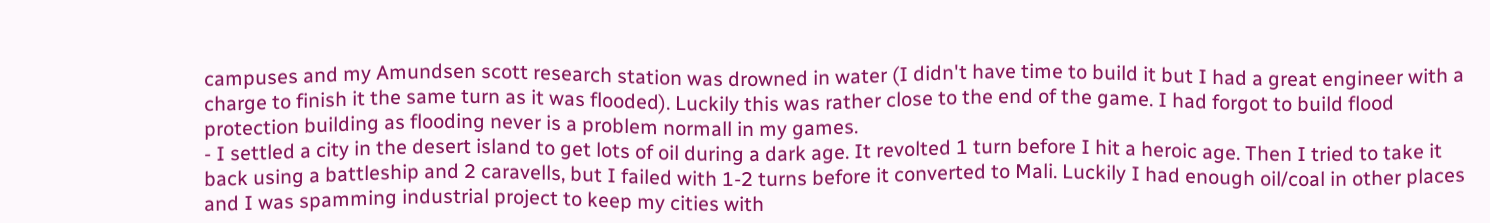campuses and my Amundsen scott research station was drowned in water (I didn't have time to build it but I had a great engineer with a charge to finish it the same turn as it was flooded). Luckily this was rather close to the end of the game. I had forgot to build flood protection building as flooding never is a problem normall in my games.
- I settled a city in the desert island to get lots of oil during a dark age. It revolted 1 turn before I hit a heroic age. Then I tried to take it back using a battleship and 2 caravells, but I failed with 1-2 turns before it converted to Mali. Luckily I had enough oil/coal in other places and I was spamming industrial project to keep my cities with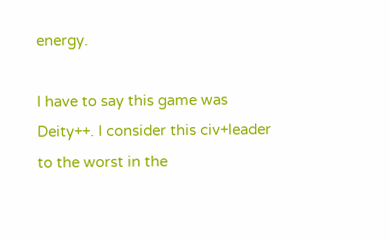energy.

I have to say this game was Deity++. I consider this civ+leader to the worst in the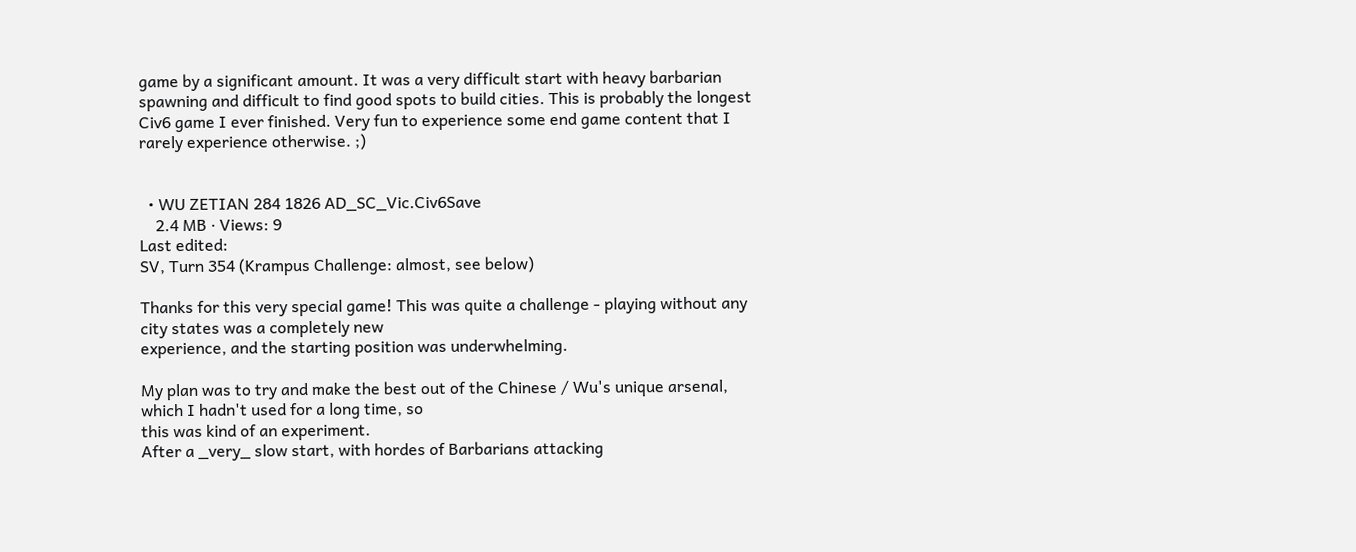game by a significant amount. It was a very difficult start with heavy barbarian spawning and difficult to find good spots to build cities. This is probably the longest Civ6 game I ever finished. Very fun to experience some end game content that I rarely experience otherwise. ;)


  • WU ZETIAN 284 1826 AD_SC_Vic.Civ6Save
    2.4 MB · Views: 9
Last edited:
SV, Turn 354 (Krampus Challenge: almost, see below)

Thanks for this very special game! This was quite a challenge - playing without any city states was a completely new
experience, and the starting position was underwhelming.

My plan was to try and make the best out of the Chinese / Wu's unique arsenal, which I hadn't used for a long time, so
this was kind of an experiment.
After a _very_ slow start, with hordes of Barbarians attacking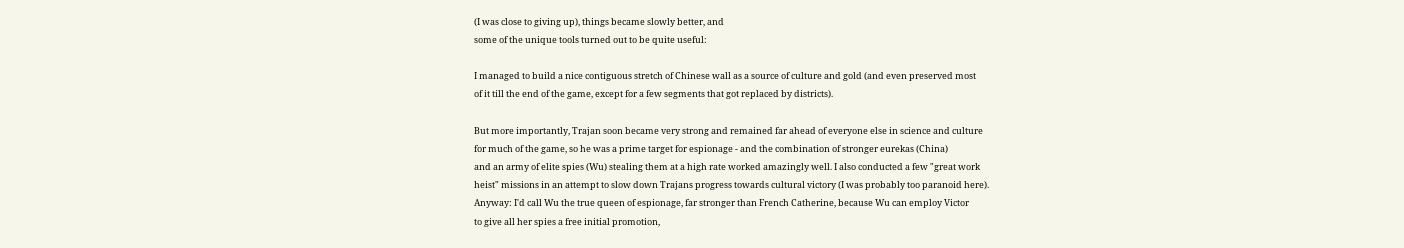(I was close to giving up), things became slowly better, and
some of the unique tools turned out to be quite useful:

I managed to build a nice contiguous stretch of Chinese wall as a source of culture and gold (and even preserved most
of it till the end of the game, except for a few segments that got replaced by districts).

But more importantly, Trajan soon became very strong and remained far ahead of everyone else in science and culture
for much of the game, so he was a prime target for espionage - and the combination of stronger eurekas (China)
and an army of elite spies (Wu) stealing them at a high rate worked amazingly well. I also conducted a few "great work
heist" missions in an attempt to slow down Trajans progress towards cultural victory (I was probably too paranoid here).
Anyway: I'd call Wu the true queen of espionage, far stronger than French Catherine, because Wu can employ Victor
to give all her spies a free initial promotion,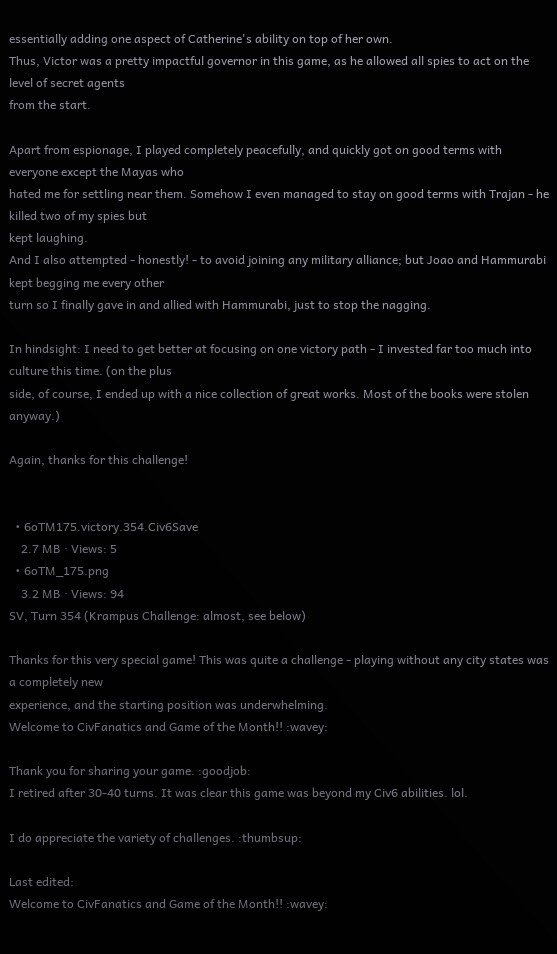essentially adding one aspect of Catherine's ability on top of her own.
Thus, Victor was a pretty impactful governor in this game, as he allowed all spies to act on the level of secret agents
from the start.

Apart from espionage, I played completely peacefully, and quickly got on good terms with everyone except the Mayas who
hated me for settling near them. Somehow I even managed to stay on good terms with Trajan - he killed two of my spies but
kept laughing.
And I also attempted - honestly! - to avoid joining any military alliance; but Joao and Hammurabi kept begging me every other
turn so I finally gave in and allied with Hammurabi, just to stop the nagging.

In hindsight: I need to get better at focusing on one victory path - I invested far too much into culture this time. (on the plus
side, of course, I ended up with a nice collection of great works. Most of the books were stolen anyway.)

Again, thanks for this challenge!


  • 6oTM175.victory.354.Civ6Save
    2.7 MB · Views: 5
  • 6oTM_175.png
    3.2 MB · Views: 94
SV, Turn 354 (Krampus Challenge: almost, see below)

Thanks for this very special game! This was quite a challenge - playing without any city states was a completely new
experience, and the starting position was underwhelming.
Welcome to CivFanatics and Game of the Month!! :wavey:

Thank you for sharing your game. :goodjob:
I retired after 30-40 turns. It was clear this game was beyond my Civ6 abilities. lol.

I do appreciate the variety of challenges. :thumbsup:

Last edited:
Welcome to CivFanatics and Game of the Month!! :wavey: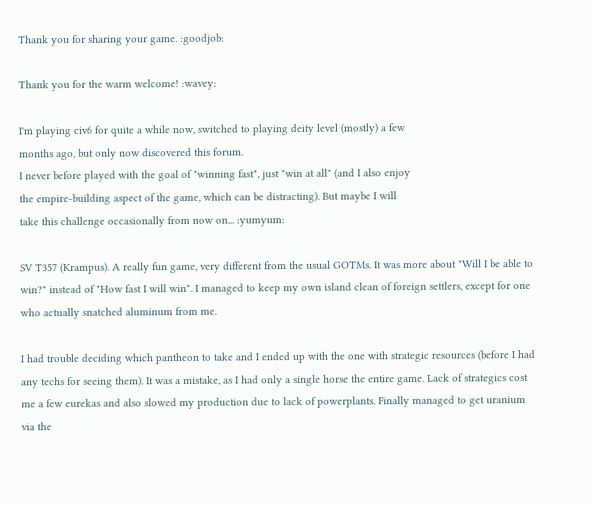Thank you for sharing your game. :goodjob:

Thank you for the warm welcome! :wavey:

I'm playing civ6 for quite a while now, switched to playing deity level (mostly) a few
months ago, but only now discovered this forum.
I never before played with the goal of "winning fast", just "win at all" (and I also enjoy
the empire-building aspect of the game, which can be distracting). But maybe I will
take this challenge occasionally from now on... :yumyum:

SV T357 (Krampus). A really fun game, very different from the usual GOTMs. It was more about "Will I be able to win?" instead of "How fast I will win". I managed to keep my own island clean of foreign settlers, except for one who actually snatched aluminum from me.

I had trouble deciding which pantheon to take and I ended up with the one with strategic resources (before I had any techs for seeing them). It was a mistake, as I had only a single horse the entire game. Lack of strategics cost me a few eurekas and also slowed my production due to lack of powerplants. Finally managed to get uranium via the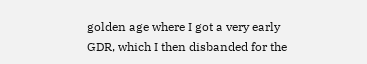golden age where I got a very early GDR, which I then disbanded for the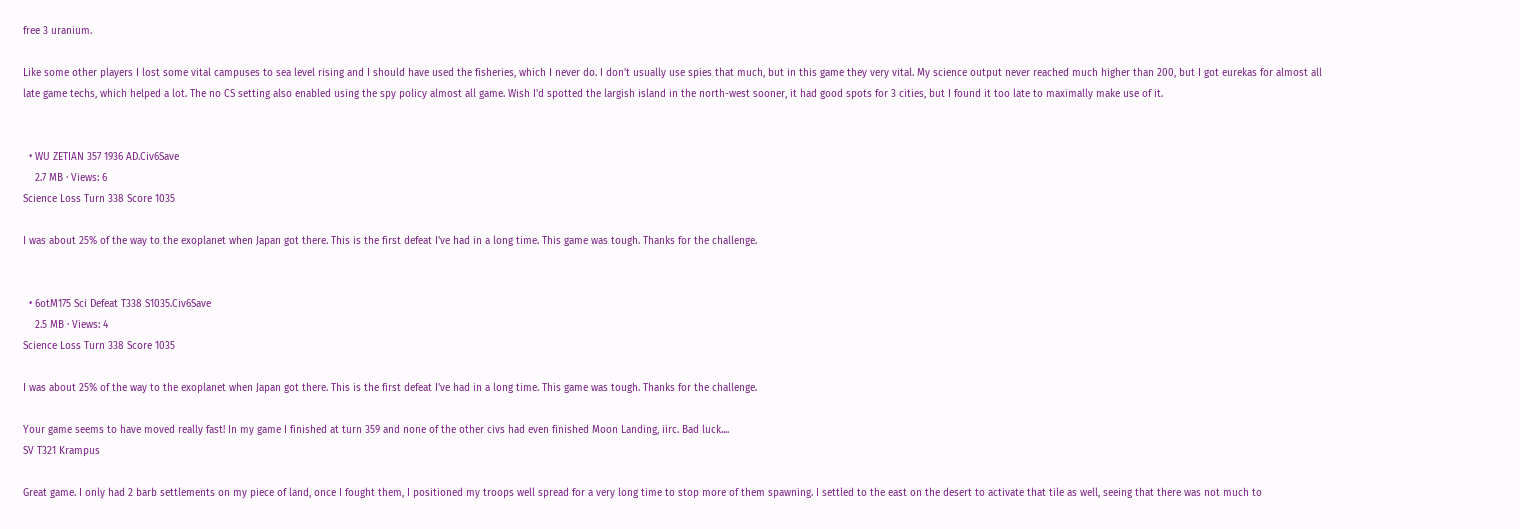free 3 uranium.

Like some other players I lost some vital campuses to sea level rising and I should have used the fisheries, which I never do. I don't usually use spies that much, but in this game they very vital. My science output never reached much higher than 200, but I got eurekas for almost all late game techs, which helped a lot. The no CS setting also enabled using the spy policy almost all game. Wish I'd spotted the largish island in the north-west sooner, it had good spots for 3 cities, but I found it too late to maximally make use of it.


  • WU ZETIAN 357 1936 AD.Civ6Save
    2.7 MB · Views: 6
Science Loss Turn 338 Score 1035

I was about 25% of the way to the exoplanet when Japan got there. This is the first defeat I've had in a long time. This game was tough. Thanks for the challenge.


  • 6otM175 Sci Defeat T338 S1035.Civ6Save
    2.5 MB · Views: 4
Science Loss Turn 338 Score 1035

I was about 25% of the way to the exoplanet when Japan got there. This is the first defeat I've had in a long time. This game was tough. Thanks for the challenge.

Your game seems to have moved really fast! In my game I finished at turn 359 and none of the other civs had even finished Moon Landing, iirc. Bad luck....
SV T321 Krampus

Great game. I only had 2 barb settlements on my piece of land, once I fought them, I positioned my troops well spread for a very long time to stop more of them spawning. I settled to the east on the desert to activate that tile as well, seeing that there was not much to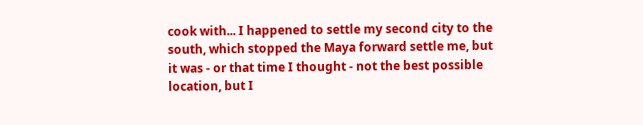cook with... I happened to settle my second city to the south, which stopped the Maya forward settle me, but it was - or that time I thought - not the best possible location, but I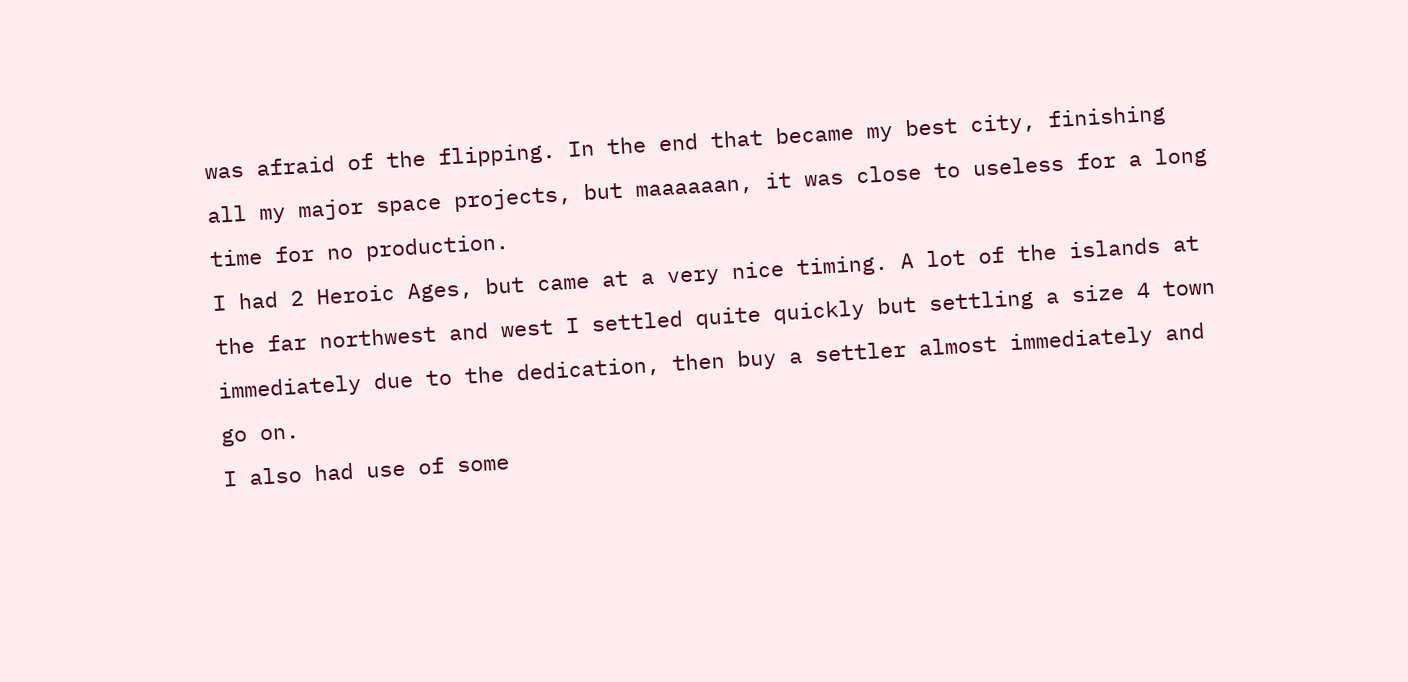was afraid of the flipping. In the end that became my best city, finishing all my major space projects, but maaaaaan, it was close to useless for a long time for no production.
I had 2 Heroic Ages, but came at a very nice timing. A lot of the islands at the far northwest and west I settled quite quickly but settling a size 4 town immediately due to the dedication, then buy a settler almost immediately and go on.
I also had use of some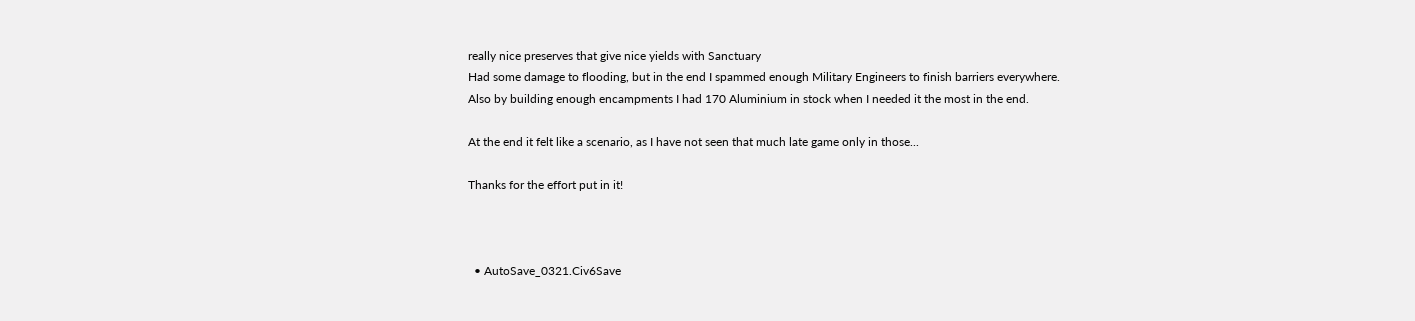really nice preserves that give nice yields with Sanctuary
Had some damage to flooding, but in the end I spammed enough Military Engineers to finish barriers everywhere.
Also by building enough encampments I had 170 Aluminium in stock when I needed it the most in the end.

At the end it felt like a scenario, as I have not seen that much late game only in those...

Thanks for the effort put in it!



  • AutoSave_0321.Civ6Save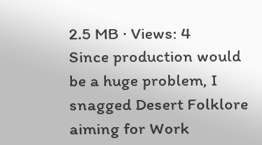2.5 MB · Views: 4
Since production would be a huge problem, I snagged Desert Folklore aiming for Work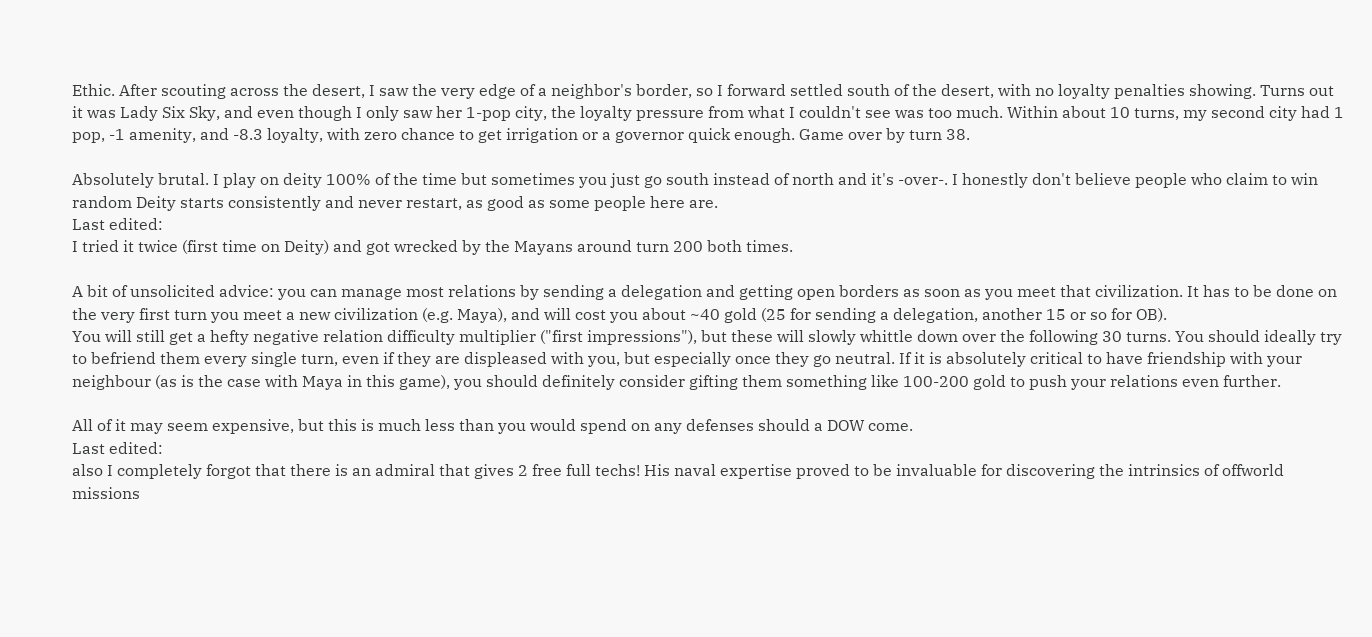Ethic. After scouting across the desert, I saw the very edge of a neighbor's border, so I forward settled south of the desert, with no loyalty penalties showing. Turns out it was Lady Six Sky, and even though I only saw her 1-pop city, the loyalty pressure from what I couldn't see was too much. Within about 10 turns, my second city had 1 pop, -1 amenity, and -8.3 loyalty, with zero chance to get irrigation or a governor quick enough. Game over by turn 38.

Absolutely brutal. I play on deity 100% of the time but sometimes you just go south instead of north and it's -over-. I honestly don't believe people who claim to win random Deity starts consistently and never restart, as good as some people here are.
Last edited:
I tried it twice (first time on Deity) and got wrecked by the Mayans around turn 200 both times.

A bit of unsolicited advice: you can manage most relations by sending a delegation and getting open borders as soon as you meet that civilization. It has to be done on the very first turn you meet a new civilization (e.g. Maya), and will cost you about ~40 gold (25 for sending a delegation, another 15 or so for OB).
You will still get a hefty negative relation difficulty multiplier ("first impressions"), but these will slowly whittle down over the following 30 turns. You should ideally try to befriend them every single turn, even if they are displeased with you, but especially once they go neutral. If it is absolutely critical to have friendship with your neighbour (as is the case with Maya in this game), you should definitely consider gifting them something like 100-200 gold to push your relations even further.

All of it may seem expensive, but this is much less than you would spend on any defenses should a DOW come.
Last edited:
also I completely forgot that there is an admiral that gives 2 free full techs! His naval expertise proved to be invaluable for discovering the intrinsics of offworld missions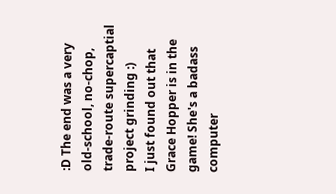:D The end was a very old-school, no-chop, trade-route supercaptial project grinding :)
I just found out that Grace Hopper is in the game! She's a badass computer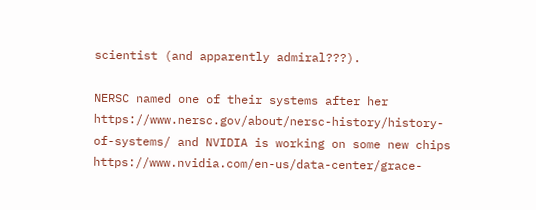scientist (and apparently admiral???).

NERSC named one of their systems after her https://www.nersc.gov/about/nersc-history/history-of-systems/ and NVIDIA is working on some new chips https://www.nvidia.com/en-us/data-center/grace-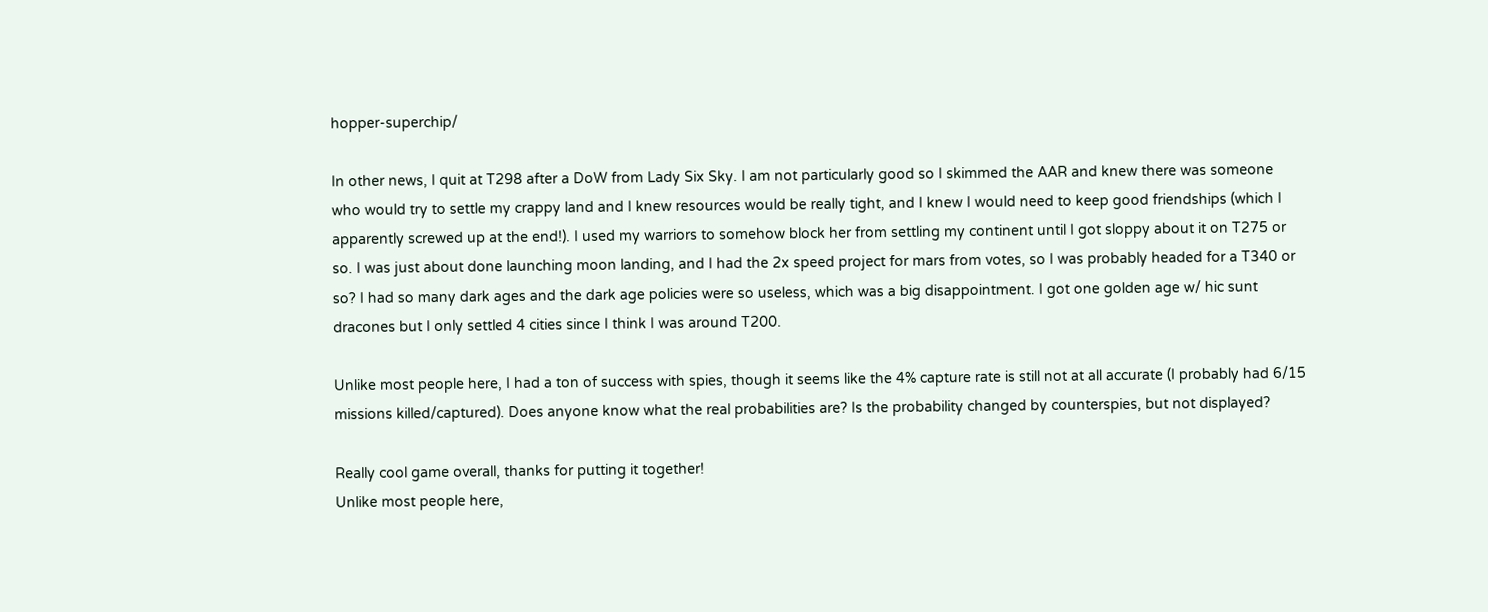hopper-superchip/

In other news, I quit at T298 after a DoW from Lady Six Sky. I am not particularly good so I skimmed the AAR and knew there was someone who would try to settle my crappy land and I knew resources would be really tight, and I knew I would need to keep good friendships (which I apparently screwed up at the end!). I used my warriors to somehow block her from settling my continent until I got sloppy about it on T275 or so. I was just about done launching moon landing, and I had the 2x speed project for mars from votes, so I was probably headed for a T340 or so? I had so many dark ages and the dark age policies were so useless, which was a big disappointment. I got one golden age w/ hic sunt dracones but I only settled 4 cities since I think I was around T200.

Unlike most people here, I had a ton of success with spies, though it seems like the 4% capture rate is still not at all accurate (I probably had 6/15 missions killed/captured). Does anyone know what the real probabilities are? Is the probability changed by counterspies, but not displayed?

Really cool game overall, thanks for putting it together!
Unlike most people here,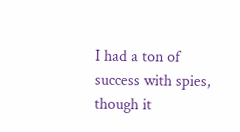I had a ton of success with spies, though it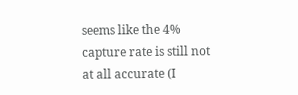seems like the 4% capture rate is still not at all accurate (I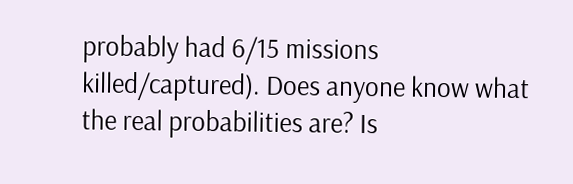probably had 6/15 missions killed/captured). Does anyone know what the real probabilities are? Is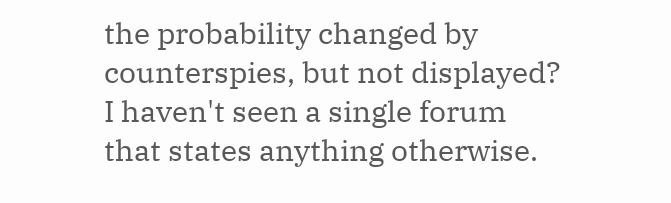the probability changed by counterspies, but not displayed?
I haven't seen a single forum that states anything otherwise.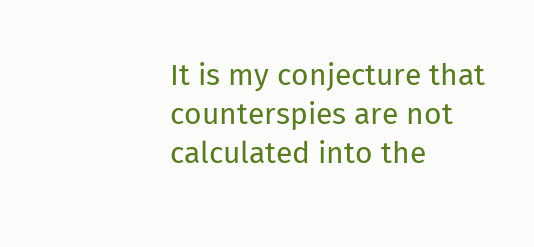It is my conjecture that counterspies are not calculated into the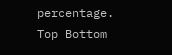percentage.
Top Bottom